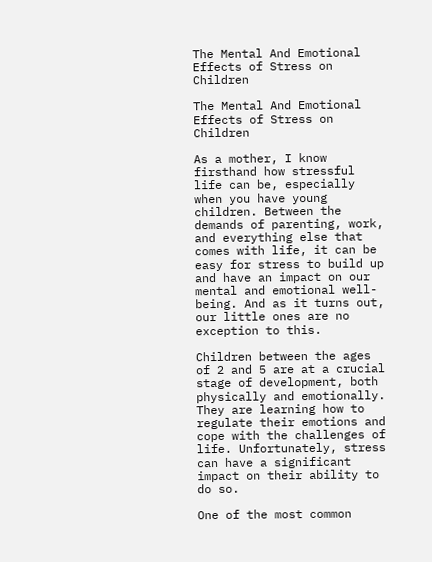The Mental And Emotional Effects of Stress on Children

The Mental And Emotional Effects of Stress on Children

As a mother, I know firsthand how stressful life can be, especially when you have young children. Between the demands of parenting, work, and everything else that comes with life, it can be easy for stress to build up and have an impact on our mental and emotional well-being. And as it turns out, our little ones are no exception to this.

Children between the ages of 2 and 5 are at a crucial stage of development, both physically and emotionally. They are learning how to regulate their emotions and cope with the challenges of life. Unfortunately, stress can have a significant impact on their ability to do so.

One of the most common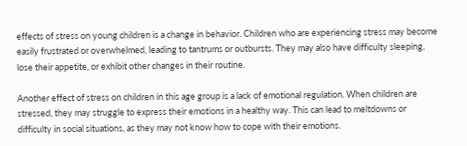effects of stress on young children is a change in behavior. Children who are experiencing stress may become easily frustrated or overwhelmed, leading to tantrums or outbursts. They may also have difficulty sleeping, lose their appetite, or exhibit other changes in their routine.

Another effect of stress on children in this age group is a lack of emotional regulation. When children are stressed, they may struggle to express their emotions in a healthy way. This can lead to meltdowns or difficulty in social situations, as they may not know how to cope with their emotions.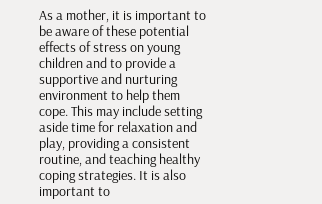As a mother, it is important to be aware of these potential effects of stress on young children and to provide a supportive and nurturing environment to help them cope. This may include setting aside time for relaxation and play, providing a consistent routine, and teaching healthy coping strategies. It is also important to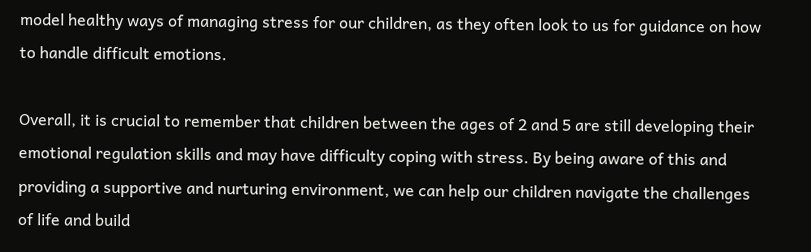model healthy ways of managing stress for our children, as they often look to us for guidance on how to handle difficult emotions.

Overall, it is crucial to remember that children between the ages of 2 and 5 are still developing their emotional regulation skills and may have difficulty coping with stress. By being aware of this and providing a supportive and nurturing environment, we can help our children navigate the challenges of life and build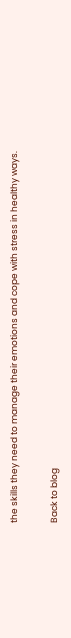the skills they need to manage their emotions and cope with stress in healthy ways.

Back to blog